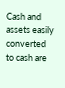Cash and assets easily converted to cash are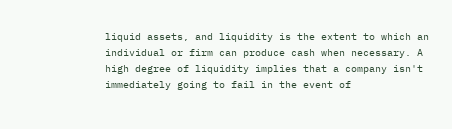liquid assets, and liquidity is the extent to which an individual or firm can produce cash when necessary. A high degree of liquidity implies that a company isn't immediately going to fail in the event of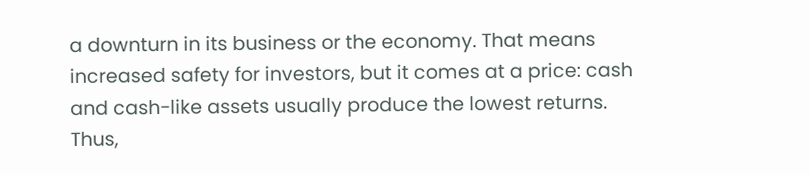a downturn in its business or the economy. That means increased safety for investors, but it comes at a price: cash and cash-like assets usually produce the lowest returns. Thus,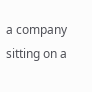a company sitting on a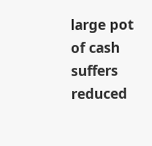large pot of cash suffers reduced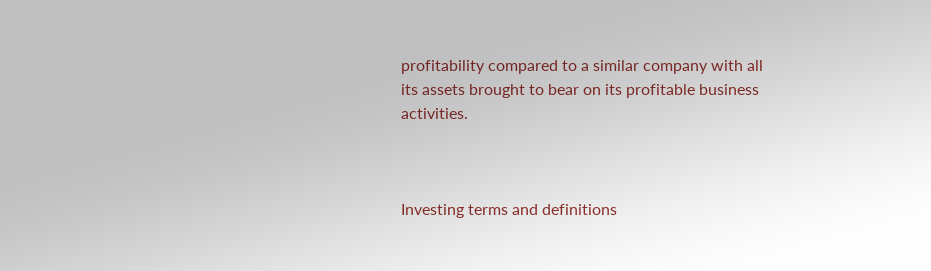profitability compared to a similar company with all its assets brought to bear on its profitable business activities.



Investing terms and definitions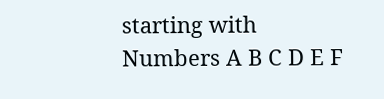starting with
Numbers A B C D E F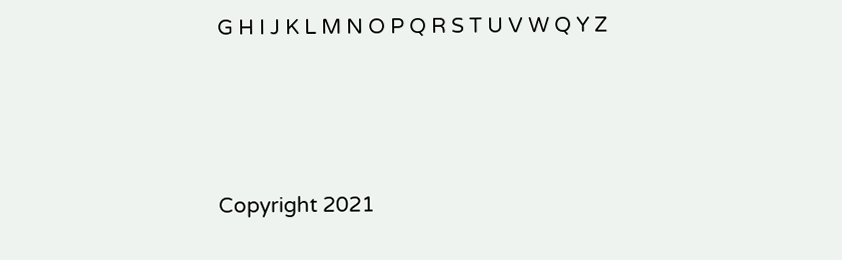G H I J K L M N O P Q R S T U V W Q Y Z




Copyright 2021